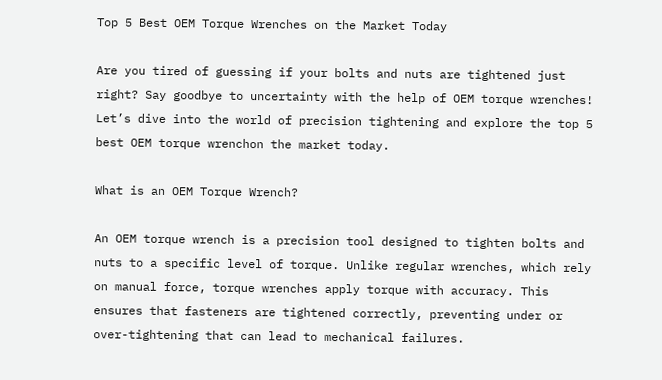Top 5 Best OEM Torque Wrenches on the Market Today

Are you tired of guessing if your bolts and nuts are tightened just right? Say goodbye to uncertainty with the help of OEM torque wrenches! Let’s dive into the world of precision tightening and explore the top 5 best OEM torque wrenchon the market today.

What is an OEM Torque Wrench?

An OEM torque wrench is a precision tool designed to tighten bolts and nuts to a specific level of torque. Unlike regular wrenches, which rely on manual force, torque wrenches apply torque with accuracy. This ensures that fasteners are tightened correctly, preventing under or over-tightening that can lead to mechanical failures.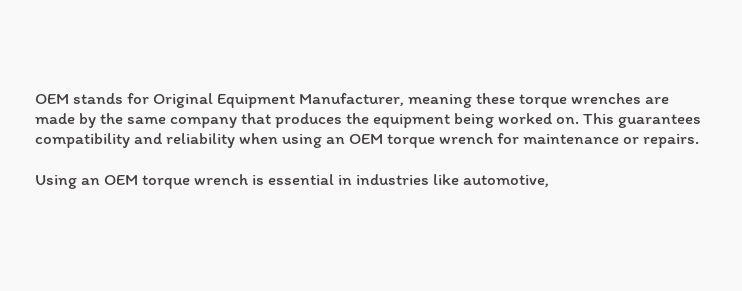OEM stands for Original Equipment Manufacturer, meaning these torque wrenches are made by the same company that produces the equipment being worked on. This guarantees compatibility and reliability when using an OEM torque wrench for maintenance or repairs.

Using an OEM torque wrench is essential in industries like automotive,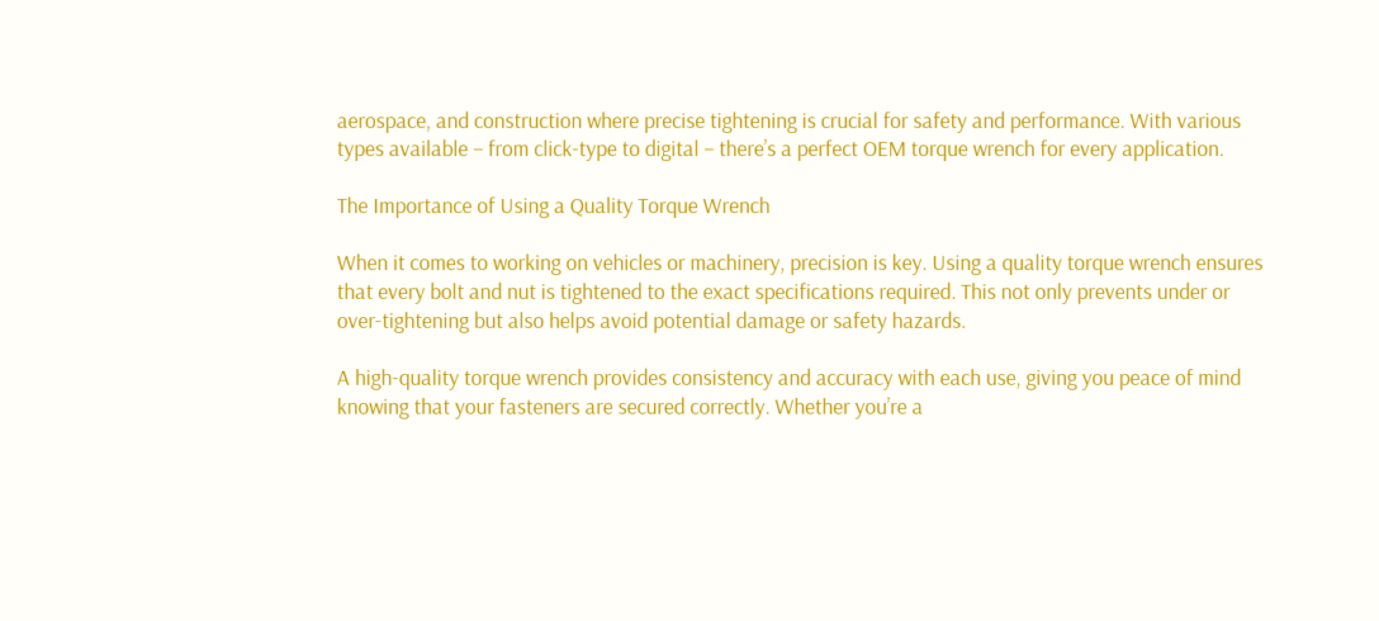aerospace, and construction where precise tightening is crucial for safety and performance. With various types available – from click-type to digital – there’s a perfect OEM torque wrench for every application.

The Importance of Using a Quality Torque Wrench

When it comes to working on vehicles or machinery, precision is key. Using a quality torque wrench ensures that every bolt and nut is tightened to the exact specifications required. This not only prevents under or over-tightening but also helps avoid potential damage or safety hazards.

A high-quality torque wrench provides consistency and accuracy with each use, giving you peace of mind knowing that your fasteners are secured correctly. Whether you’re a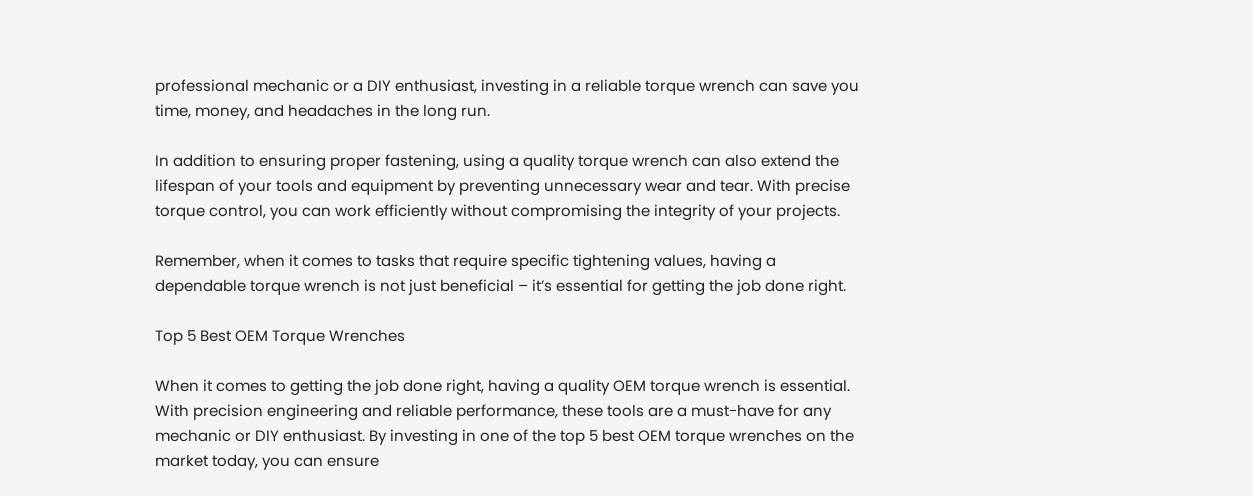professional mechanic or a DIY enthusiast, investing in a reliable torque wrench can save you time, money, and headaches in the long run.

In addition to ensuring proper fastening, using a quality torque wrench can also extend the lifespan of your tools and equipment by preventing unnecessary wear and tear. With precise torque control, you can work efficiently without compromising the integrity of your projects.

Remember, when it comes to tasks that require specific tightening values, having a dependable torque wrench is not just beneficial – it’s essential for getting the job done right.

Top 5 Best OEM Torque Wrenches

When it comes to getting the job done right, having a quality OEM torque wrench is essential. With precision engineering and reliable performance, these tools are a must-have for any mechanic or DIY enthusiast. By investing in one of the top 5 best OEM torque wrenches on the market today, you can ensure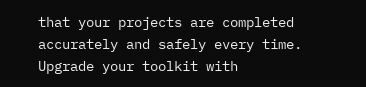that your projects are completed accurately and safely every time. Upgrade your toolkit with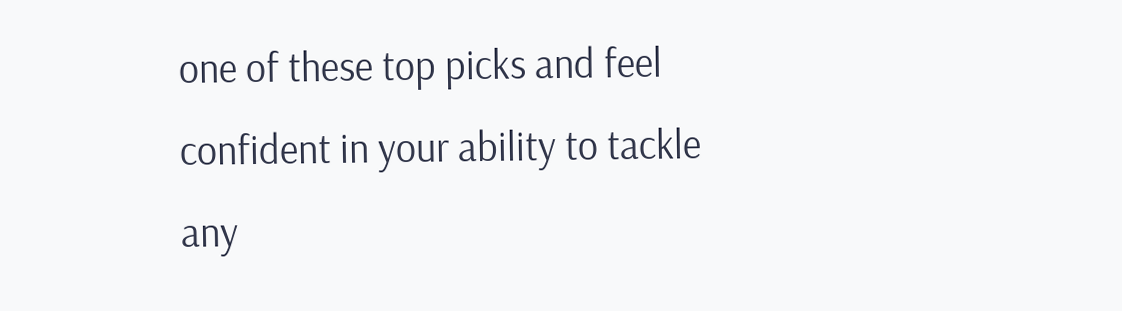one of these top picks and feel confident in your ability to tackle any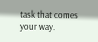task that comes your way.